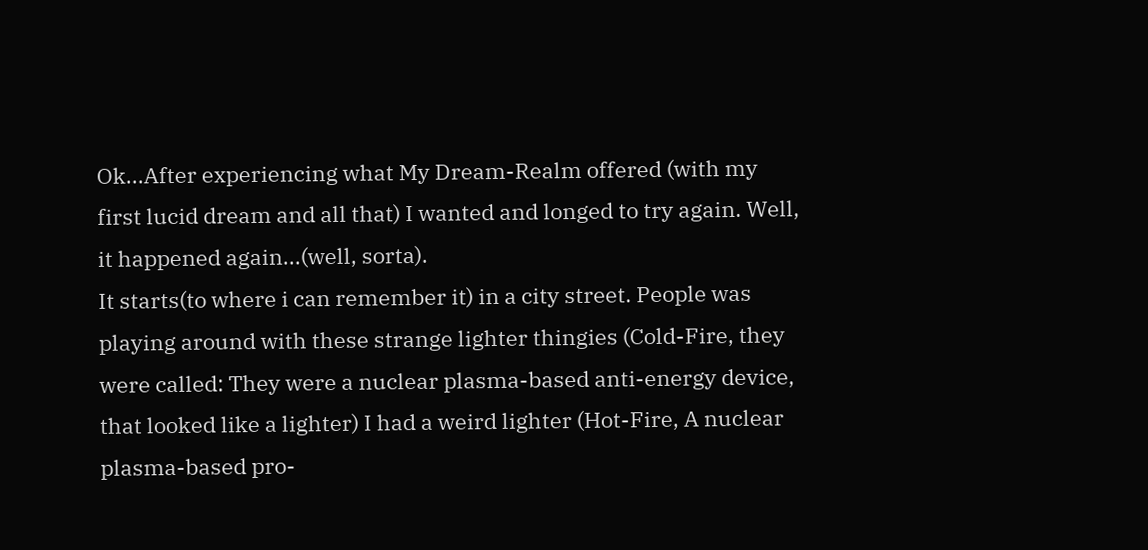Ok...After experiencing what My Dream-Realm offered (with my first lucid dream and all that) I wanted and longed to try again. Well, it happened again...(well, sorta).
It starts(to where i can remember it) in a city street. People was playing around with these strange lighter thingies (Cold-Fire, they were called: They were a nuclear plasma-based anti-energy device, that looked like a lighter) I had a weird lighter (Hot-Fire, A nuclear plasma-based pro-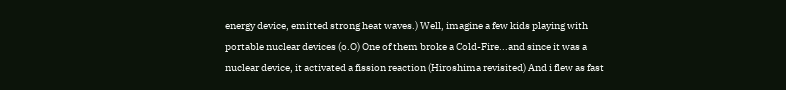energy device, emitted strong heat waves.) Well, imagine a few kids playing with portable nuclear devices (o.O) One of them broke a Cold-Fire...and since it was a nuclear device, it activated a fission reaction (Hiroshima revisited) And i flew as fast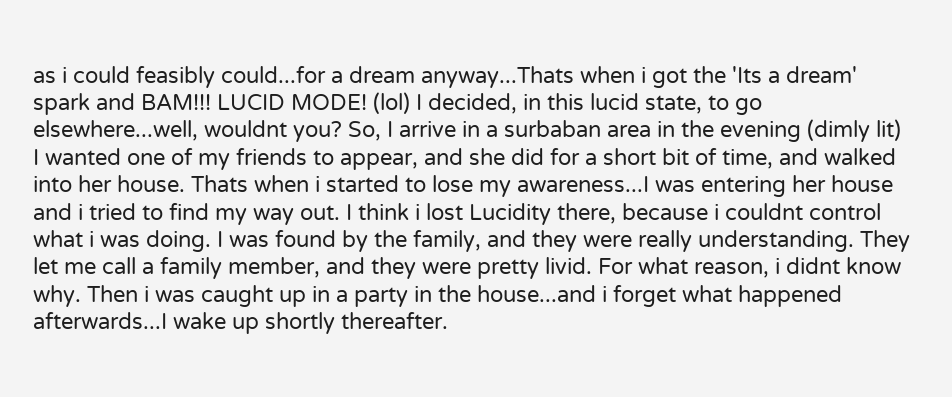as i could feasibly could...for a dream anyway...Thats when i got the 'Its a dream' spark and BAM!!! LUCID MODE! (lol) I decided, in this lucid state, to go elsewhere...well, wouldnt you? So, I arrive in a surbaban area in the evening (dimly lit) I wanted one of my friends to appear, and she did for a short bit of time, and walked into her house. Thats when i started to lose my awareness...I was entering her house and i tried to find my way out. I think i lost Lucidity there, because i couldnt control what i was doing. I was found by the family, and they were really understanding. They let me call a family member, and they were pretty livid. For what reason, i didnt know why. Then i was caught up in a party in the house...and i forget what happened afterwards...I wake up shortly thereafter.